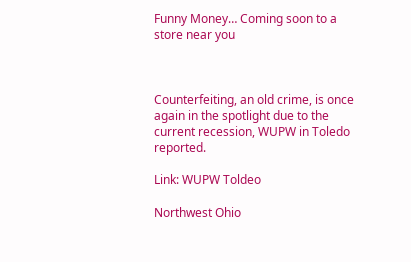Funny Money… Coming soon to a store near you



Counterfeiting, an old crime, is once again in the spotlight due to the current recession, WUPW in Toledo reported.

Link: WUPW Toldeo

Northwest Ohio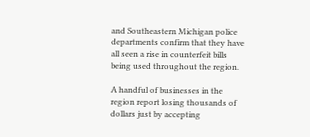and Southeastern Michigan police departments confirm that they have all seen a rise in counterfeit bills being used throughout the region.

A handful of businesses in the region report losing thousands of dollars just by accepting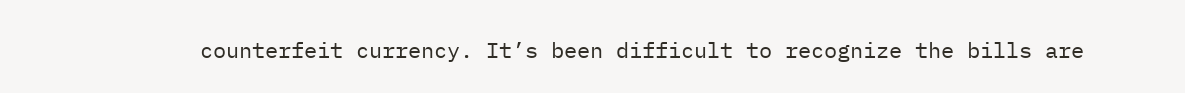counterfeit currency. It’s been difficult to recognize the bills are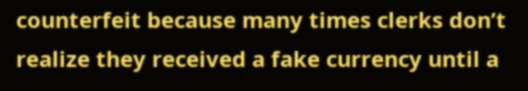counterfeit because many times clerks don’t realize they received a fake currency until a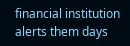financial institution alerts them days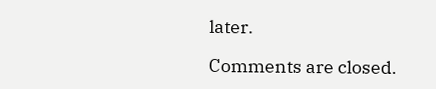later.

Comments are closed.